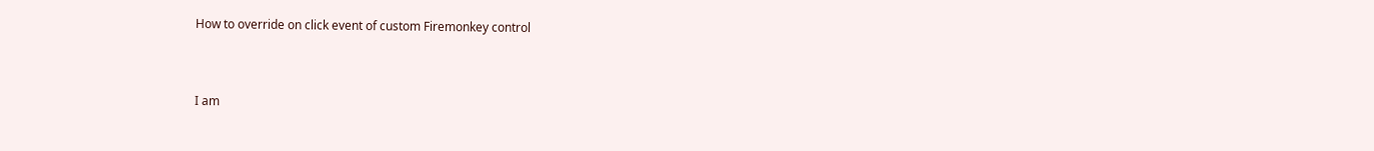How to override on click event of custom Firemonkey control


I am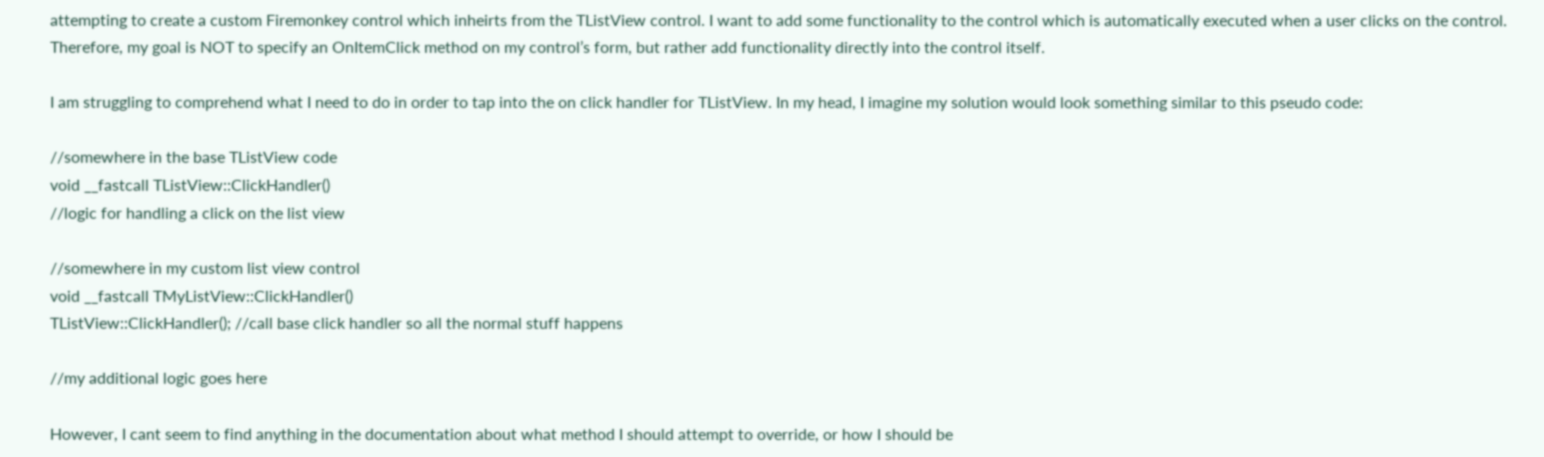attempting to create a custom Firemonkey control which inheirts from the TListView control. I want to add some functionality to the control which is automatically executed when a user clicks on the control. Therefore, my goal is NOT to specify an OnItemClick method on my control’s form, but rather add functionality directly into the control itself.

I am struggling to comprehend what I need to do in order to tap into the on click handler for TListView. In my head, I imagine my solution would look something similar to this pseudo code:

//somewhere in the base TListView code
void __fastcall TListView::ClickHandler()
//logic for handling a click on the list view

//somewhere in my custom list view control
void __fastcall TMyListView::ClickHandler()
TListView::ClickHandler(); //call base click handler so all the normal stuff happens

//my additional logic goes here

However, I cant seem to find anything in the documentation about what method I should attempt to override, or how I should be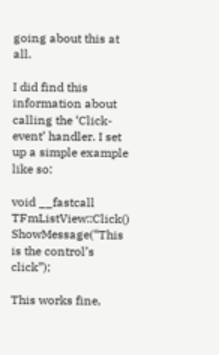going about this at all.

I did find this information about calling the ‘Click-event’ handler. I set up a simple example like so:

void __fastcall TFmListView::Click()
ShowMessage(“This is the control’s click”);

This works fine,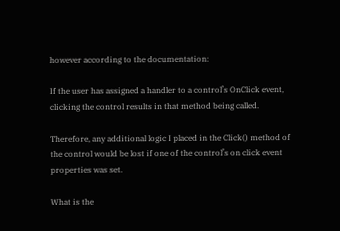however according to the documentation:

If the user has assigned a handler to a control’s OnClick event, clicking the control results in that method being called.

Therefore, any additional logic I placed in the Click() method of the control would be lost if one of the control’s on click event properties was set.

What is the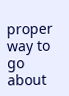proper way to go about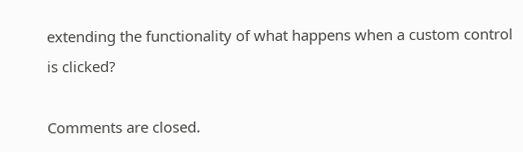extending the functionality of what happens when a custom control is clicked?

Comments are closed.